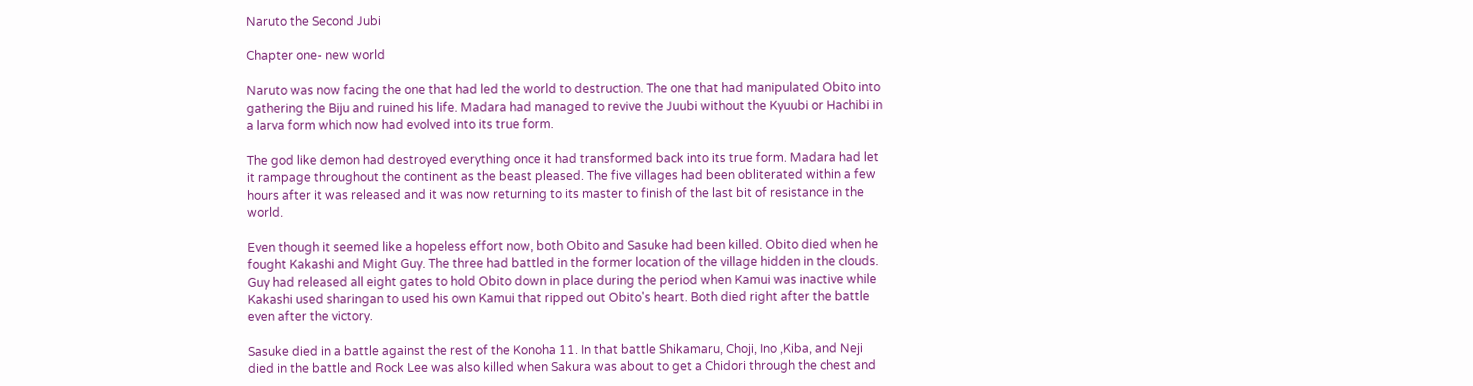Naruto the Second Jubi

Chapter one- new world

Naruto was now facing the one that had led the world to destruction. The one that had manipulated Obito into gathering the Biju and ruined his life. Madara had managed to revive the Juubi without the Kyuubi or Hachibi in a larva form which now had evolved into its true form.

The god like demon had destroyed everything once it had transformed back into its true form. Madara had let it rampage throughout the continent as the beast pleased. The five villages had been obliterated within a few hours after it was released and it was now returning to its master to finish of the last bit of resistance in the world.

Even though it seemed like a hopeless effort now, both Obito and Sasuke had been killed. Obito died when he fought Kakashi and Might Guy. The three had battled in the former location of the village hidden in the clouds. Guy had released all eight gates to hold Obito down in place during the period when Kamui was inactive while Kakashi used sharingan to used his own Kamui that ripped out Obito's heart. Both died right after the battle even after the victory.

Sasuke died in a battle against the rest of the Konoha 11. In that battle Shikamaru, Choji, Ino ,Kiba, and Neji died in the battle and Rock Lee was also killed when Sakura was about to get a Chidori through the chest and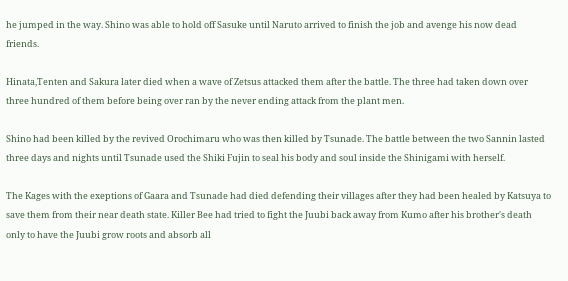he jumped in the way. Shino was able to hold off Sasuke until Naruto arrived to finish the job and avenge his now dead friends.

Hinata,Tenten and Sakura later died when a wave of Zetsus attacked them after the battle. The three had taken down over three hundred of them before being over ran by the never ending attack from the plant men.

Shino had been killed by the revived Orochimaru who was then killed by Tsunade. The battle between the two Sannin lasted three days and nights until Tsunade used the Shiki Fujin to seal his body and soul inside the Shinigami with herself.

The Kages with the exeptions of Gaara and Tsunade had died defending their villages after they had been healed by Katsuya to save them from their near death state. Killer Bee had tried to fight the Juubi back away from Kumo after his brother's death only to have the Juubi grow roots and absorb all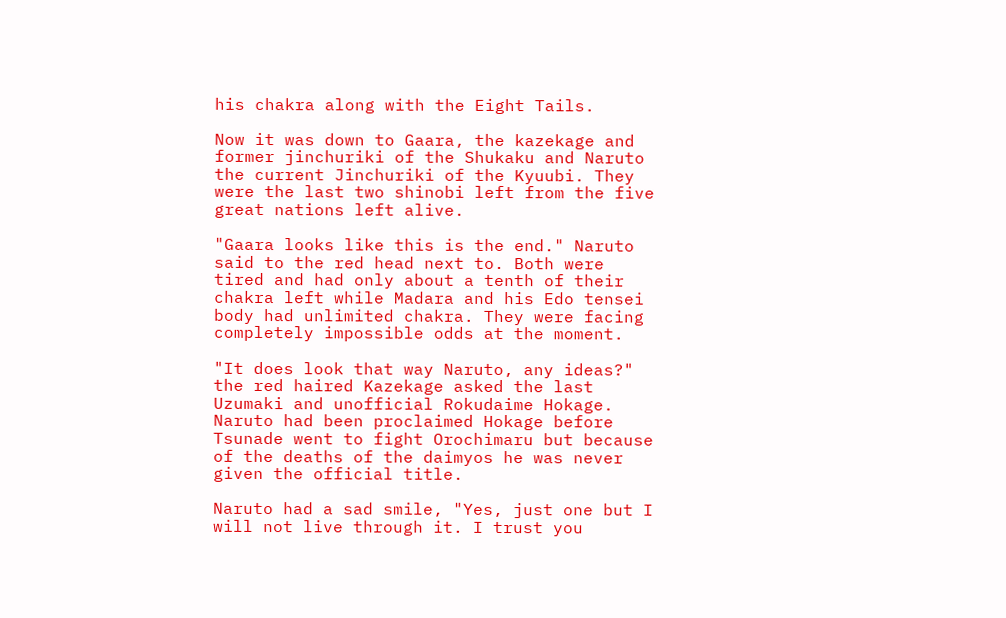his chakra along with the Eight Tails.

Now it was down to Gaara, the kazekage and former jinchuriki of the Shukaku and Naruto the current Jinchuriki of the Kyuubi. They were the last two shinobi left from the five great nations left alive.

"Gaara looks like this is the end." Naruto said to the red head next to. Both were tired and had only about a tenth of their chakra left while Madara and his Edo tensei body had unlimited chakra. They were facing completely impossible odds at the moment.

"It does look that way Naruto, any ideas?" the red haired Kazekage asked the last Uzumaki and unofficial Rokudaime Hokage. Naruto had been proclaimed Hokage before Tsunade went to fight Orochimaru but because of the deaths of the daimyos he was never given the official title.

Naruto had a sad smile, "Yes, just one but I will not live through it. I trust you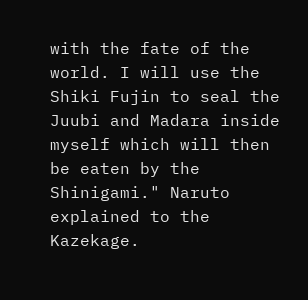with the fate of the world. I will use the Shiki Fujin to seal the Juubi and Madara inside myself which will then be eaten by the Shinigami." Naruto explained to the Kazekage.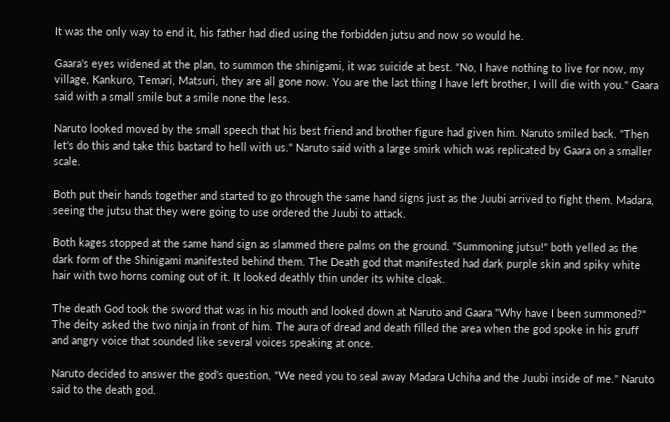It was the only way to end it, his father had died using the forbidden jutsu and now so would he.

Gaara's eyes widened at the plan, to summon the shinigami, it was suicide at best. "No, I have nothing to live for now, my village, Kankuro, Temari, Matsuri, they are all gone now. You are the last thing I have left brother, I will die with you." Gaara said with a small smile but a smile none the less.

Naruto looked moved by the small speech that his best friend and brother figure had given him. Naruto smiled back. "Then let's do this and take this bastard to hell with us." Naruto said with a large smirk which was replicated by Gaara on a smaller scale.

Both put their hands together and started to go through the same hand signs just as the Juubi arrived to fight them. Madara, seeing the jutsu that they were going to use ordered the Juubi to attack.

Both kages stopped at the same hand sign as slammed there palms on the ground. "Summoning jutsu!" both yelled as the dark form of the Shinigami manifested behind them. The Death god that manifested had dark purple skin and spiky white hair with two horns coming out of it. It looked deathly thin under its white cloak.

The death God took the sword that was in his mouth and looked down at Naruto and Gaara "Why have I been summoned?" The deity asked the two ninja in front of him. The aura of dread and death filled the area when the god spoke in his gruff and angry voice that sounded like several voices speaking at once.

Naruto decided to answer the god's question, "We need you to seal away Madara Uchiha and the Juubi inside of me." Naruto said to the death god.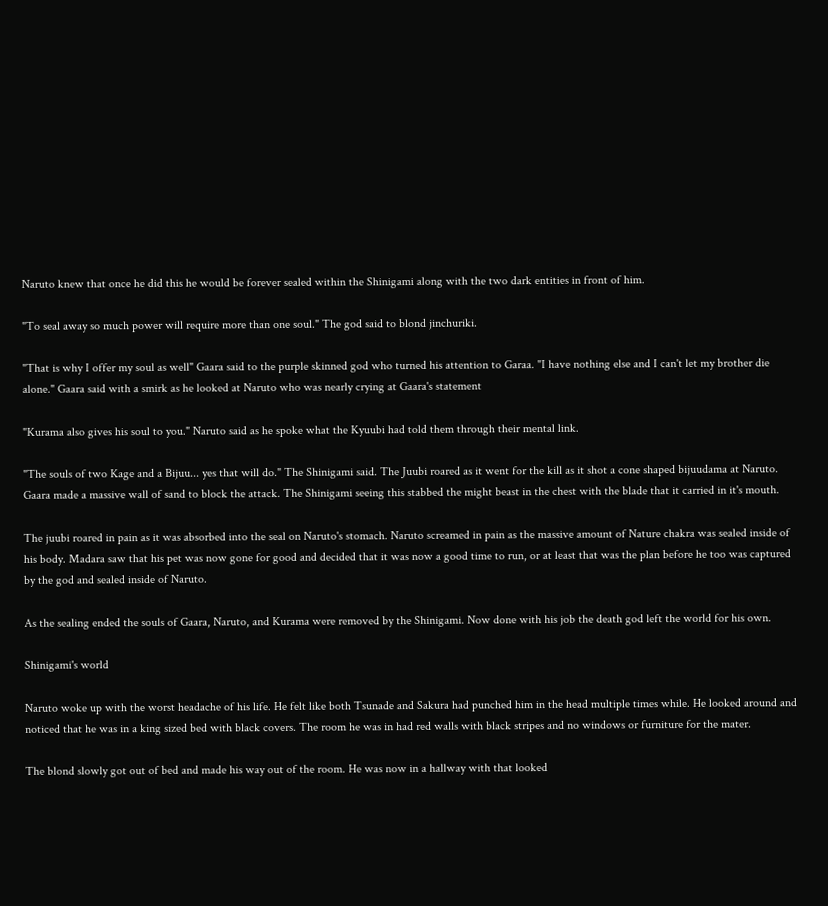Naruto knew that once he did this he would be forever sealed within the Shinigami along with the two dark entities in front of him.

"To seal away so much power will require more than one soul." The god said to blond jinchuriki.

"That is why I offer my soul as well" Gaara said to the purple skinned god who turned his attention to Garaa. "I have nothing else and I can't let my brother die alone." Gaara said with a smirk as he looked at Naruto who was nearly crying at Gaara's statement

"Kurama also gives his soul to you." Naruto said as he spoke what the Kyuubi had told them through their mental link.

"The souls of two Kage and a Bijuu... yes that will do." The Shinigami said. The Juubi roared as it went for the kill as it shot a cone shaped bijuudama at Naruto. Gaara made a massive wall of sand to block the attack. The Shinigami seeing this stabbed the might beast in the chest with the blade that it carried in it's mouth.

The juubi roared in pain as it was absorbed into the seal on Naruto's stomach. Naruto screamed in pain as the massive amount of Nature chakra was sealed inside of his body. Madara saw that his pet was now gone for good and decided that it was now a good time to run, or at least that was the plan before he too was captured by the god and sealed inside of Naruto.

As the sealing ended the souls of Gaara, Naruto, and Kurama were removed by the Shinigami. Now done with his job the death god left the world for his own.

Shinigami's world

Naruto woke up with the worst headache of his life. He felt like both Tsunade and Sakura had punched him in the head multiple times while. He looked around and noticed that he was in a king sized bed with black covers. The room he was in had red walls with black stripes and no windows or furniture for the mater.

The blond slowly got out of bed and made his way out of the room. He was now in a hallway with that looked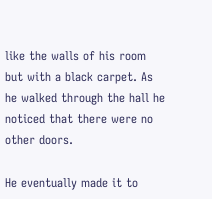like the walls of his room but with a black carpet. As he walked through the hall he noticed that there were no other doors.

He eventually made it to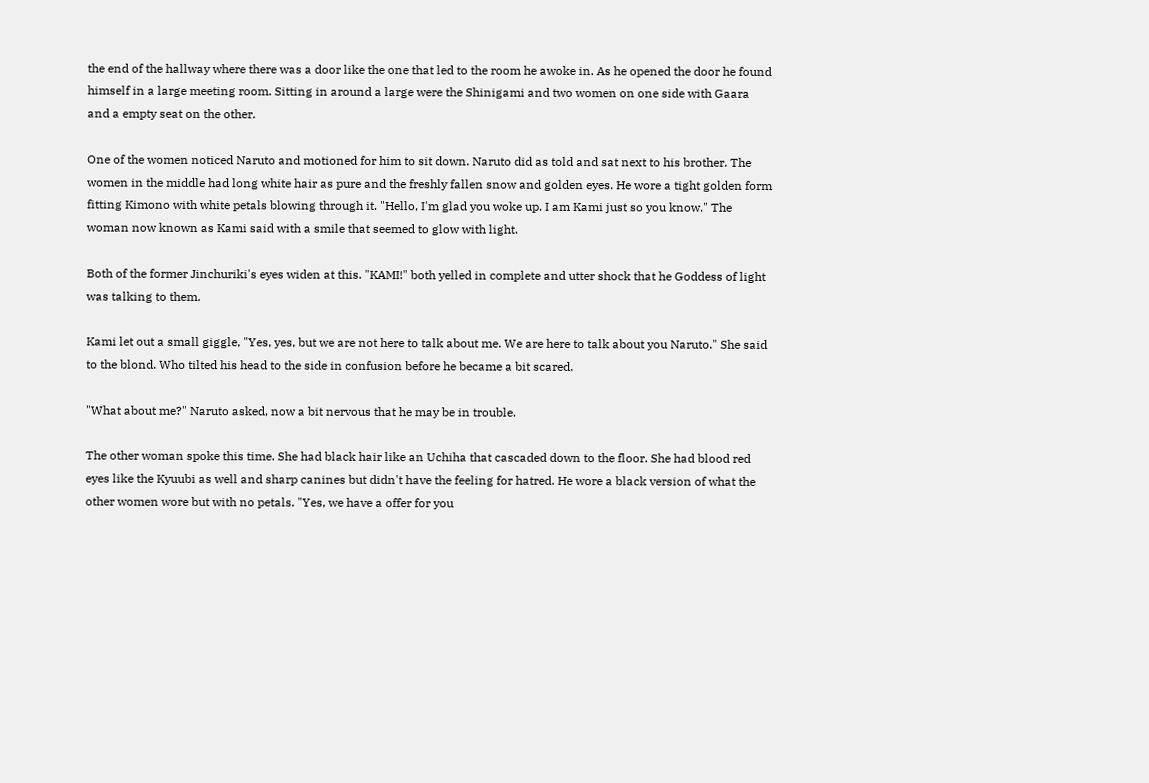the end of the hallway where there was a door like the one that led to the room he awoke in. As he opened the door he found himself in a large meeting room. Sitting in around a large were the Shinigami and two women on one side with Gaara and a empty seat on the other.

One of the women noticed Naruto and motioned for him to sit down. Naruto did as told and sat next to his brother. The women in the middle had long white hair as pure and the freshly fallen snow and golden eyes. He wore a tight golden form fitting Kimono with white petals blowing through it. "Hello, I'm glad you woke up. I am Kami just so you know." The woman now known as Kami said with a smile that seemed to glow with light.

Both of the former Jinchuriki's eyes widen at this. "KAMI!" both yelled in complete and utter shock that he Goddess of light was talking to them.

Kami let out a small giggle, "Yes, yes, but we are not here to talk about me. We are here to talk about you Naruto." She said to the blond. Who tilted his head to the side in confusion before he became a bit scared.

"What about me?" Naruto asked, now a bit nervous that he may be in trouble.

The other woman spoke this time. She had black hair like an Uchiha that cascaded down to the floor. She had blood red eyes like the Kyuubi as well and sharp canines but didn't have the feeling for hatred. He wore a black version of what the other women wore but with no petals. "Yes, we have a offer for you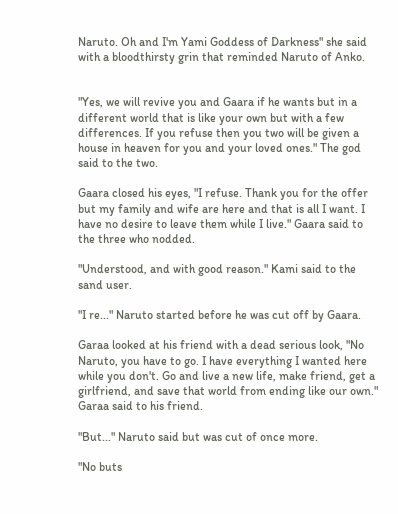Naruto. Oh and I'm Yami Goddess of Darkness" she said with a bloodthirsty grin that reminded Naruto of Anko.


"Yes, we will revive you and Gaara if he wants but in a different world that is like your own but with a few differences. If you refuse then you two will be given a house in heaven for you and your loved ones." The god said to the two.

Gaara closed his eyes, "I refuse. Thank you for the offer but my family and wife are here and that is all I want. I have no desire to leave them while I live." Gaara said to the three who nodded.

"Understood, and with good reason." Kami said to the sand user.

"I re..." Naruto started before he was cut off by Gaara.

Garaa looked at his friend with a dead serious look, "No Naruto, you have to go. I have everything I wanted here while you don't. Go and live a new life, make friend, get a girlfriend, and save that world from ending like our own." Garaa said to his friend.

"But..." Naruto said but was cut of once more.

"No buts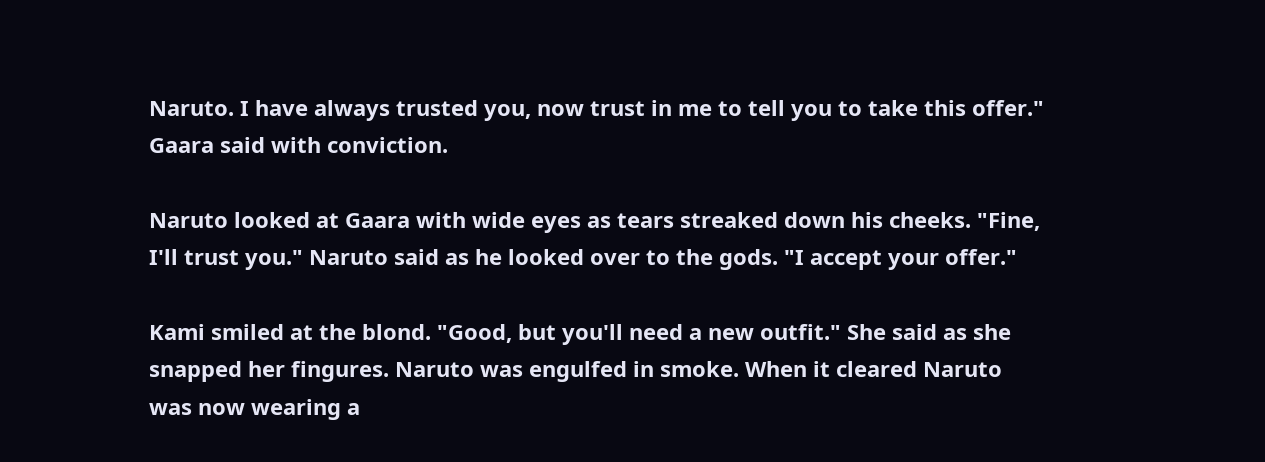Naruto. I have always trusted you, now trust in me to tell you to take this offer." Gaara said with conviction.

Naruto looked at Gaara with wide eyes as tears streaked down his cheeks. "Fine, I'll trust you." Naruto said as he looked over to the gods. "I accept your offer."

Kami smiled at the blond. "Good, but you'll need a new outfit." She said as she snapped her fingures. Naruto was engulfed in smoke. When it cleared Naruto was now wearing a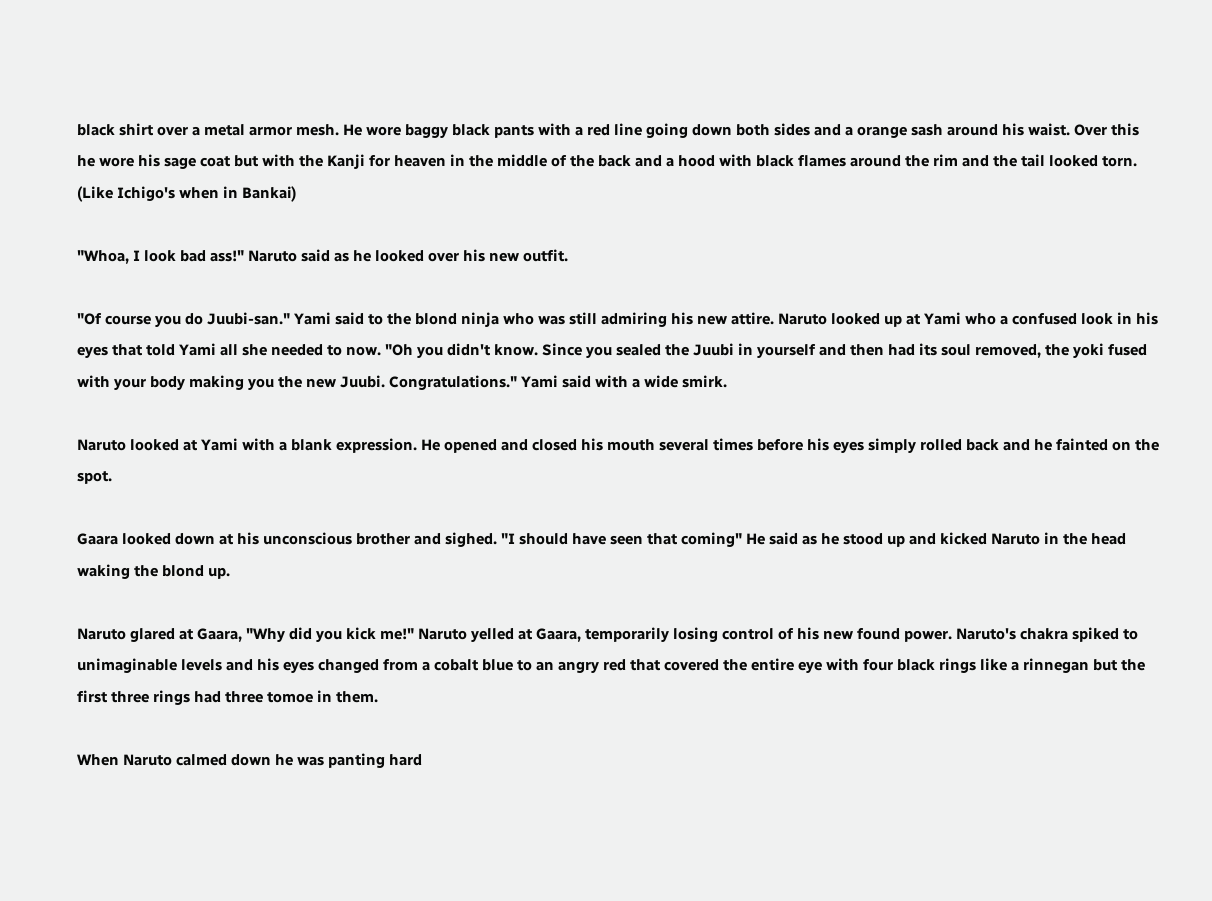black shirt over a metal armor mesh. He wore baggy black pants with a red line going down both sides and a orange sash around his waist. Over this he wore his sage coat but with the Kanji for heaven in the middle of the back and a hood with black flames around the rim and the tail looked torn. (Like Ichigo's when in Bankai)

"Whoa, I look bad ass!" Naruto said as he looked over his new outfit.

"Of course you do Juubi-san." Yami said to the blond ninja who was still admiring his new attire. Naruto looked up at Yami who a confused look in his eyes that told Yami all she needed to now. "Oh you didn't know. Since you sealed the Juubi in yourself and then had its soul removed, the yoki fused with your body making you the new Juubi. Congratulations." Yami said with a wide smirk.

Naruto looked at Yami with a blank expression. He opened and closed his mouth several times before his eyes simply rolled back and he fainted on the spot.

Gaara looked down at his unconscious brother and sighed. "I should have seen that coming" He said as he stood up and kicked Naruto in the head waking the blond up.

Naruto glared at Gaara, "Why did you kick me!" Naruto yelled at Gaara, temporarily losing control of his new found power. Naruto's chakra spiked to unimaginable levels and his eyes changed from a cobalt blue to an angry red that covered the entire eye with four black rings like a rinnegan but the first three rings had three tomoe in them.

When Naruto calmed down he was panting hard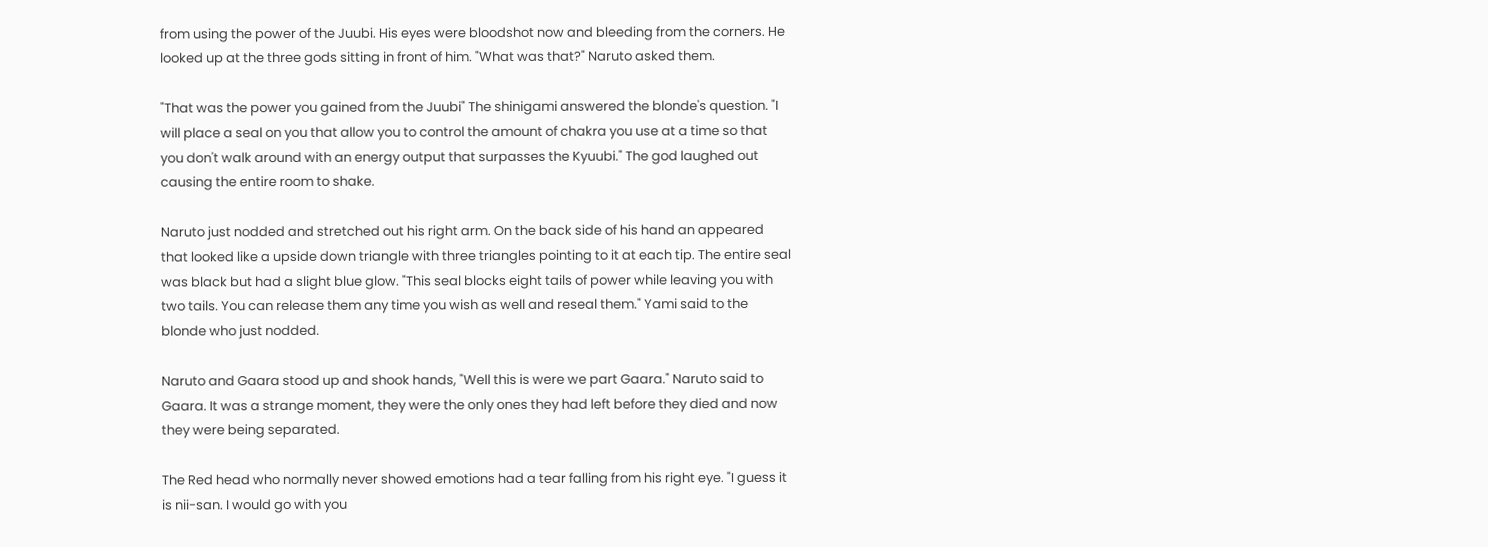from using the power of the Juubi. His eyes were bloodshot now and bleeding from the corners. He looked up at the three gods sitting in front of him. "What was that?" Naruto asked them.

"That was the power you gained from the Juubi" The shinigami answered the blonde's question. "I will place a seal on you that allow you to control the amount of chakra you use at a time so that you don't walk around with an energy output that surpasses the Kyuubi." The god laughed out causing the entire room to shake.

Naruto just nodded and stretched out his right arm. On the back side of his hand an appeared that looked like a upside down triangle with three triangles pointing to it at each tip. The entire seal was black but had a slight blue glow. "This seal blocks eight tails of power while leaving you with two tails. You can release them any time you wish as well and reseal them." Yami said to the blonde who just nodded.

Naruto and Gaara stood up and shook hands, "Well this is were we part Gaara." Naruto said to Gaara. It was a strange moment, they were the only ones they had left before they died and now they were being separated.

The Red head who normally never showed emotions had a tear falling from his right eye. "I guess it is nii-san. I would go with you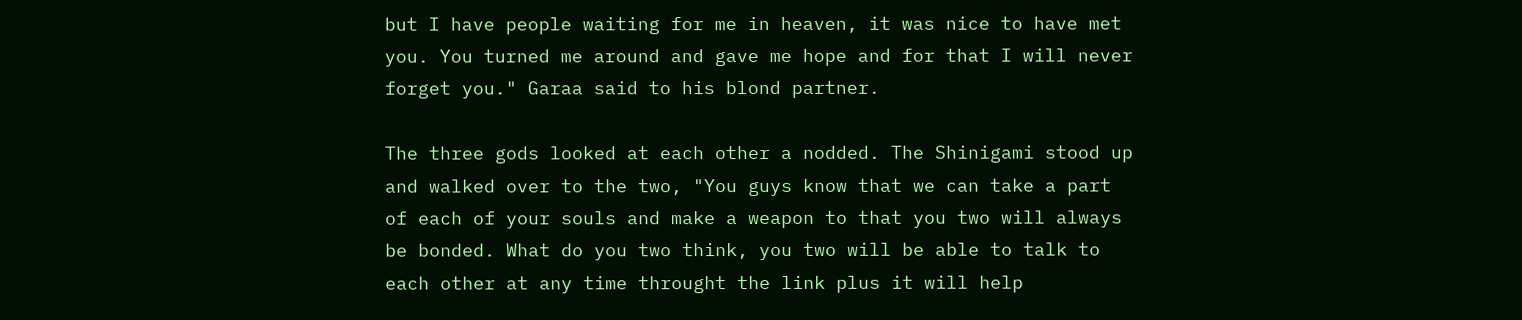but I have people waiting for me in heaven, it was nice to have met you. You turned me around and gave me hope and for that I will never forget you." Garaa said to his blond partner.

The three gods looked at each other a nodded. The Shinigami stood up and walked over to the two, "You guys know that we can take a part of each of your souls and make a weapon to that you two will always be bonded. What do you two think, you two will be able to talk to each other at any time throught the link plus it will help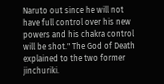Naruto out since he will not have full control over his new powers and his chakra control will be shot." The God of Death explained to the two former jinchuriki.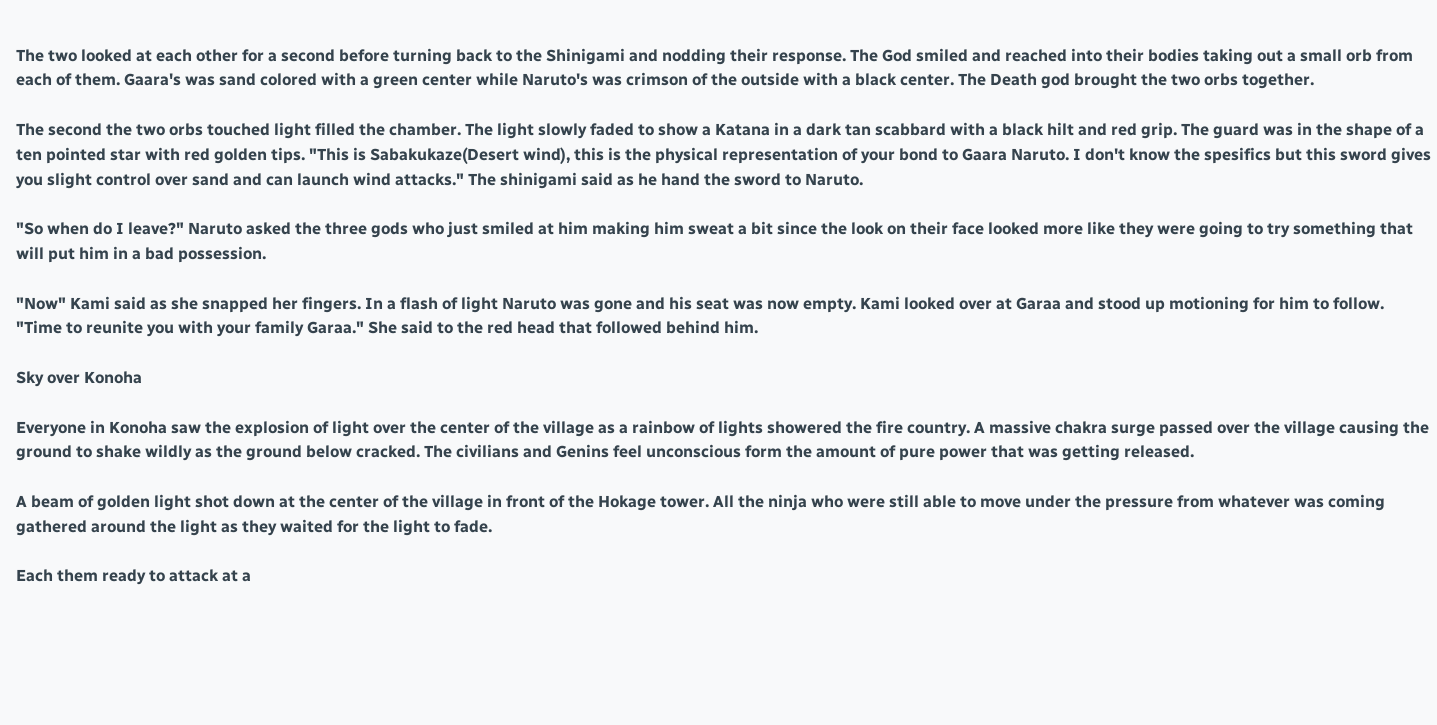The two looked at each other for a second before turning back to the Shinigami and nodding their response. The God smiled and reached into their bodies taking out a small orb from each of them. Gaara's was sand colored with a green center while Naruto's was crimson of the outside with a black center. The Death god brought the two orbs together.

The second the two orbs touched light filled the chamber. The light slowly faded to show a Katana in a dark tan scabbard with a black hilt and red grip. The guard was in the shape of a ten pointed star with red golden tips. "This is Sabakukaze(Desert wind), this is the physical representation of your bond to Gaara Naruto. I don't know the spesifics but this sword gives you slight control over sand and can launch wind attacks." The shinigami said as he hand the sword to Naruto.

"So when do I leave?" Naruto asked the three gods who just smiled at him making him sweat a bit since the look on their face looked more like they were going to try something that will put him in a bad possession.

"Now" Kami said as she snapped her fingers. In a flash of light Naruto was gone and his seat was now empty. Kami looked over at Garaa and stood up motioning for him to follow. "Time to reunite you with your family Garaa." She said to the red head that followed behind him.

Sky over Konoha

Everyone in Konoha saw the explosion of light over the center of the village as a rainbow of lights showered the fire country. A massive chakra surge passed over the village causing the ground to shake wildly as the ground below cracked. The civilians and Genins feel unconscious form the amount of pure power that was getting released.

A beam of golden light shot down at the center of the village in front of the Hokage tower. All the ninja who were still able to move under the pressure from whatever was coming gathered around the light as they waited for the light to fade.

Each them ready to attack at a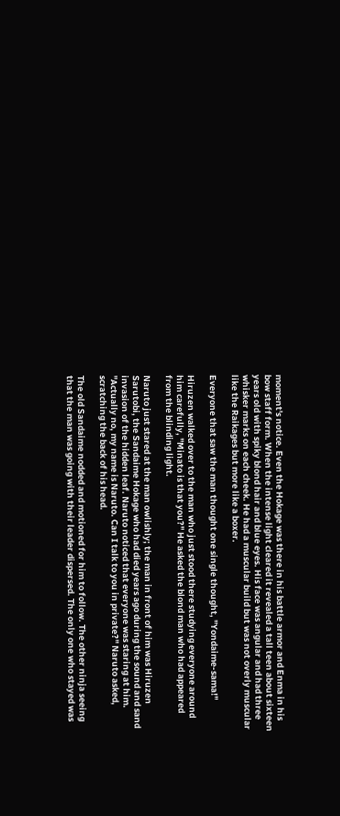moment's notice. Even the Hokage was there in his battle armor and Enma in his bow staff form. When the intense light cleared it revealed a tall teen about sixteen years old with spiky blond hair and blue eyes. His face was angular and had three whisker marks on each cheek. He had a muscular build but was not overly muscular like the Raikages but more like a boxer.

Everyone that saw the man thought one single thought, "Yondaime-sama!"

Hiruzen walked over to the man who just stood there studying everyone around him carefully, "Minato is that you?" He asked the blond man who had appeared from the blinding light.

Naruto just stared at the man owlishly; the man in front of him was Hiruzen Sarutobi, the Sandaime Hokage who had died years ago during the sound and sand invasion of the hidden leaf. Naruto noticed that everyone was staring at him. "Actually no, my name is Naruto. Can I talk to you in private?" Naruto asked, scratching the back of his head.

The old Sandaime nodded and motioned for him to follow. The other ninja seeing that the man was going with their leader dispersed. The only one who stayed was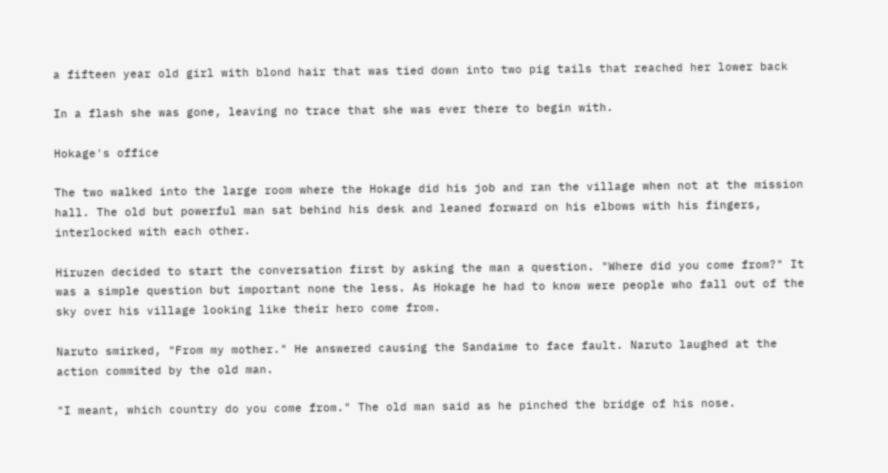a fifteen year old girl with blond hair that was tied down into two pig tails that reached her lower back

In a flash she was gone, leaving no trace that she was ever there to begin with.

Hokage's office

The two walked into the large room where the Hokage did his job and ran the village when not at the mission hall. The old but powerful man sat behind his desk and leaned forward on his elbows with his fingers, interlocked with each other.

Hiruzen decided to start the conversation first by asking the man a question. "Where did you come from?" It was a simple question but important none the less. As Hokage he had to know were people who fall out of the sky over his village looking like their hero come from.

Naruto smirked, "From my mother." He answered causing the Sandaime to face fault. Naruto laughed at the action commited by the old man.

"I meant, which country do you come from." The old man said as he pinched the bridge of his nose.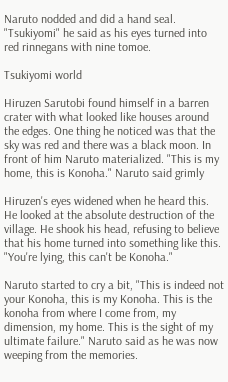Naruto nodded and did a hand seal. "Tsukiyomi" he said as his eyes turned into red rinnegans with nine tomoe.

Tsukiyomi world

Hiruzen Sarutobi found himself in a barren crater with what looked like houses around the edges. One thing he noticed was that the sky was red and there was a black moon. In front of him Naruto materialized. "This is my home, this is Konoha." Naruto said grimly

Hiruzen's eyes widened when he heard this. He looked at the absolute destruction of the village. He shook his head, refusing to believe that his home turned into something like this. "You're lying, this can't be Konoha."

Naruto started to cry a bit, "This is indeed not your Konoha, this is my Konoha. This is the konoha from where I come from, my dimension, my home. This is the sight of my ultimate failure." Naruto said as he was now weeping from the memories.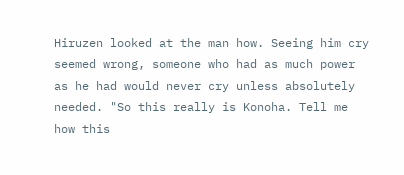Hiruzen looked at the man how. Seeing him cry seemed wrong, someone who had as much power as he had would never cry unless absolutely needed. "So this really is Konoha. Tell me how this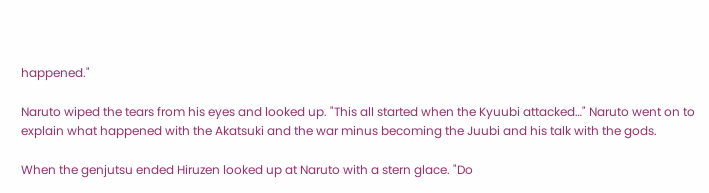happened."

Naruto wiped the tears from his eyes and looked up. "This all started when the Kyuubi attacked…" Naruto went on to explain what happened with the Akatsuki and the war minus becoming the Juubi and his talk with the gods.

When the genjutsu ended Hiruzen looked up at Naruto with a stern glace. "Do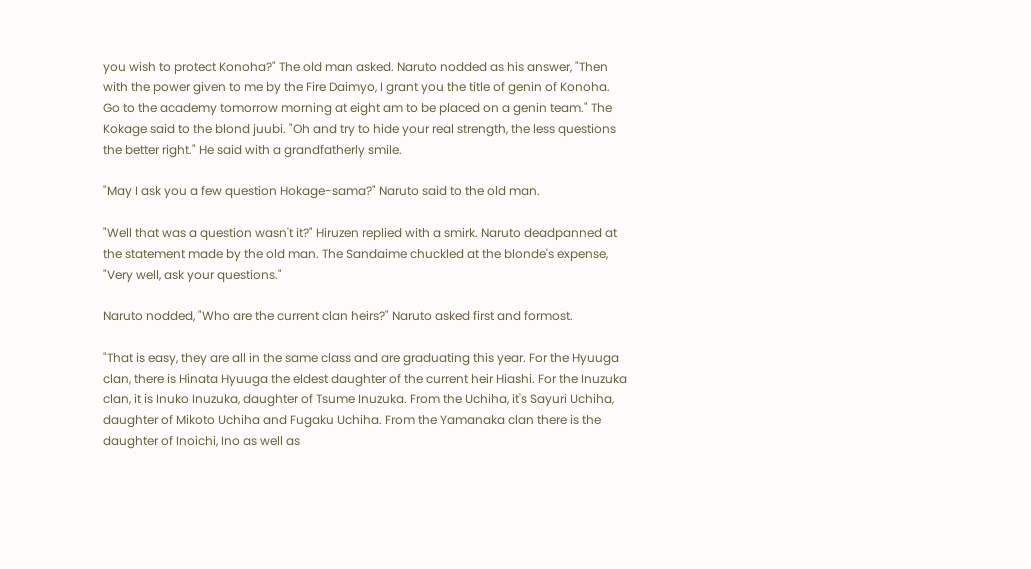you wish to protect Konoha?" The old man asked. Naruto nodded as his answer, "Then with the power given to me by the Fire Daimyo, I grant you the title of genin of Konoha. Go to the academy tomorrow morning at eight am to be placed on a genin team." The Kokage said to the blond juubi. "Oh and try to hide your real strength, the less questions the better right." He said with a grandfatherly smile.

"May I ask you a few question Hokage-sama?" Naruto said to the old man.

"Well that was a question wasn't it?" Hiruzen replied with a smirk. Naruto deadpanned at the statement made by the old man. The Sandaime chuckled at the blonde's expense, "Very well, ask your questions."

Naruto nodded, "Who are the current clan heirs?" Naruto asked first and formost.

"That is easy, they are all in the same class and are graduating this year. For the Hyuuga clan, there is Hinata Hyuuga the eldest daughter of the current heir Hiashi. For the Inuzuka clan, it is Inuko Inuzuka, daughter of Tsume Inuzuka. From the Uchiha, it's Sayuri Uchiha, daughter of Mikoto Uchiha and Fugaku Uchiha. From the Yamanaka clan there is the daughter of Inoichi, Ino as well as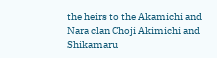the heirs to the Akamichi and Nara clan Choji Akimichi and Shikamaru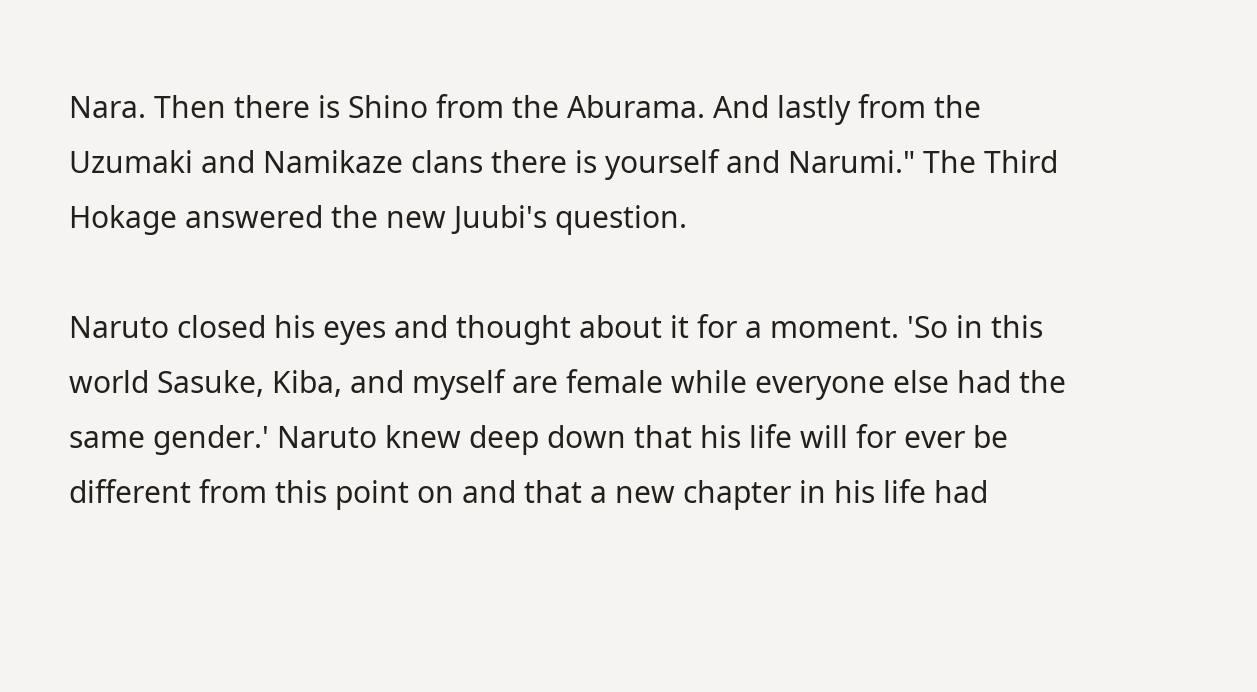Nara. Then there is Shino from the Aburama. And lastly from the Uzumaki and Namikaze clans there is yourself and Narumi." The Third Hokage answered the new Juubi's question.

Naruto closed his eyes and thought about it for a moment. 'So in this world Sasuke, Kiba, and myself are female while everyone else had the same gender.' Naruto knew deep down that his life will for ever be different from this point on and that a new chapter in his life had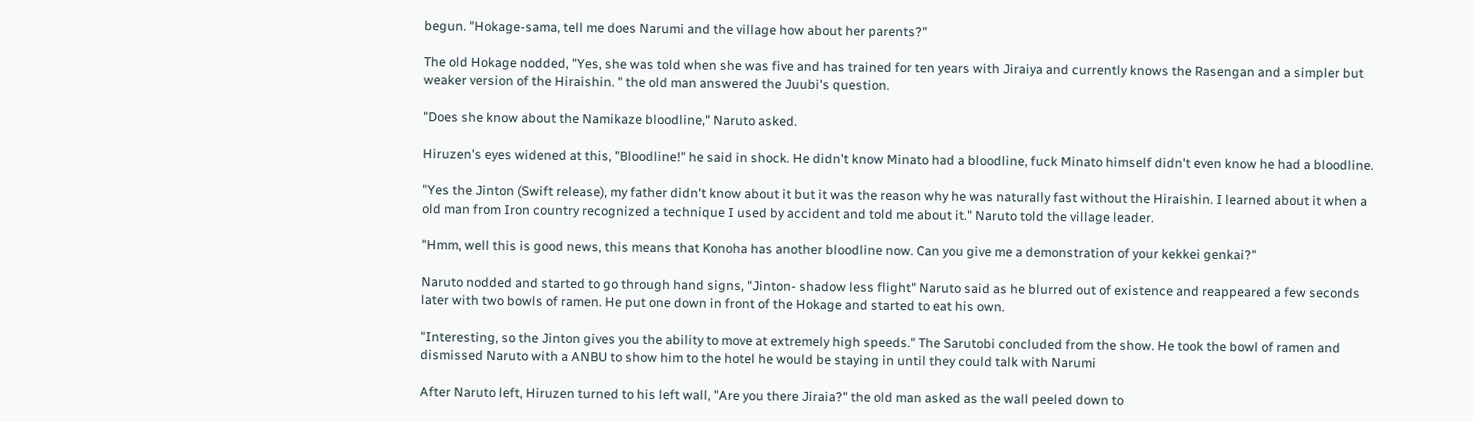begun. "Hokage-sama, tell me does Narumi and the village how about her parents?"

The old Hokage nodded, "Yes, she was told when she was five and has trained for ten years with Jiraiya and currently knows the Rasengan and a simpler but weaker version of the Hiraishin. " the old man answered the Juubi's question.

"Does she know about the Namikaze bloodline," Naruto asked.

Hiruzen's eyes widened at this, "Bloodline!" he said in shock. He didn't know Minato had a bloodline, fuck Minato himself didn't even know he had a bloodline.

"Yes the Jinton (Swift release), my father didn't know about it but it was the reason why he was naturally fast without the Hiraishin. I learned about it when a old man from Iron country recognized a technique I used by accident and told me about it." Naruto told the village leader.

"Hmm, well this is good news, this means that Konoha has another bloodline now. Can you give me a demonstration of your kekkei genkai?"

Naruto nodded and started to go through hand signs, "Jinton- shadow less flight" Naruto said as he blurred out of existence and reappeared a few seconds later with two bowls of ramen. He put one down in front of the Hokage and started to eat his own.

"Interesting, so the Jinton gives you the ability to move at extremely high speeds." The Sarutobi concluded from the show. He took the bowl of ramen and dismissed Naruto with a ANBU to show him to the hotel he would be staying in until they could talk with Narumi

After Naruto left, Hiruzen turned to his left wall, "Are you there Jiraia?" the old man asked as the wall peeled down to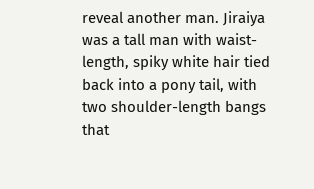reveal another man. Jiraiya was a tall man with waist-length, spiky white hair tied back into a pony tail, with two shoulder-length bangs that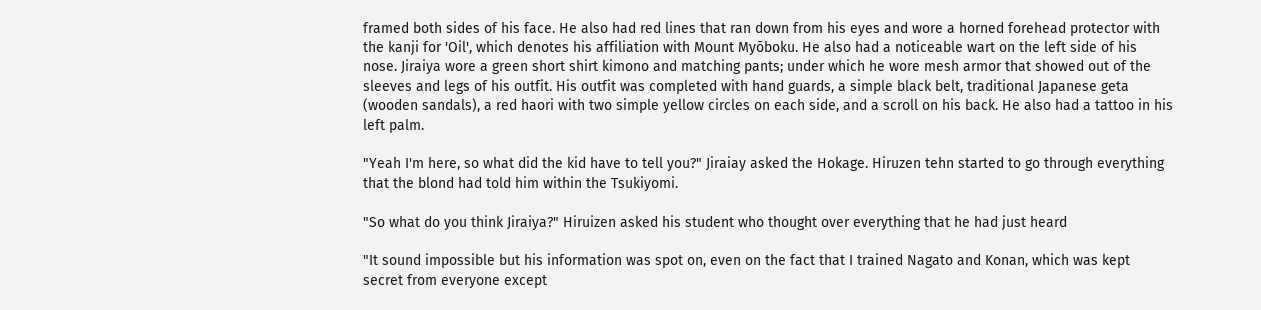framed both sides of his face. He also had red lines that ran down from his eyes and wore a horned forehead protector with the kanji for 'Oil', which denotes his affiliation with Mount Myōboku. He also had a noticeable wart on the left side of his nose. Jiraiya wore a green short shirt kimono and matching pants; under which he wore mesh armor that showed out of the sleeves and legs of his outfit. His outfit was completed with hand guards, a simple black belt, traditional Japanese geta (wooden sandals), a red haori with two simple yellow circles on each side, and a scroll on his back. He also had a tattoo in his left palm.

"Yeah I'm here, so what did the kid have to tell you?" Jiraiay asked the Hokage. Hiruzen tehn started to go through everything that the blond had told him within the Tsukiyomi.

"So what do you think Jiraiya?" Hiruizen asked his student who thought over everything that he had just heard

"It sound impossible but his information was spot on, even on the fact that I trained Nagato and Konan, which was kept secret from everyone except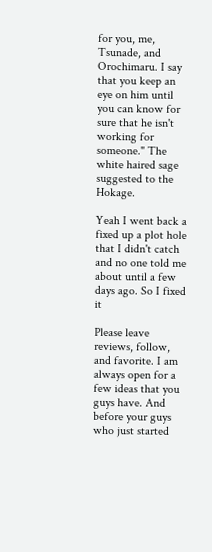for you, me, Tsunade, and Orochimaru. I say that you keep an eye on him until you can know for sure that he isn't working for someone." The white haired sage suggested to the Hokage.

Yeah I went back a fixed up a plot hole that I didn't catch and no one told me about until a few days ago. So I fixed it

Please leave reviews, follow, and favorite. I am always open for a few ideas that you guys have. And before your guys who just started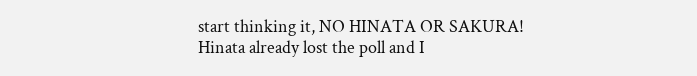start thinking it, NO HINATA OR SAKURA! Hinata already lost the poll and I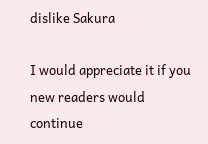dislike Sakura

I would appreciate it if you new readers would continue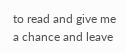to read and give me a chance and leave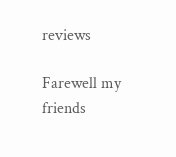reviews

Farewell my friends